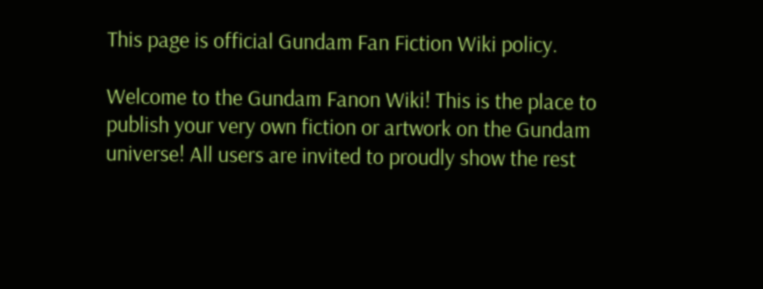This page is official Gundam Fan Fiction Wiki policy.

Welcome to the Gundam Fanon Wiki! This is the place to publish your very own fiction or artwork on the Gundam universe! All users are invited to proudly show the rest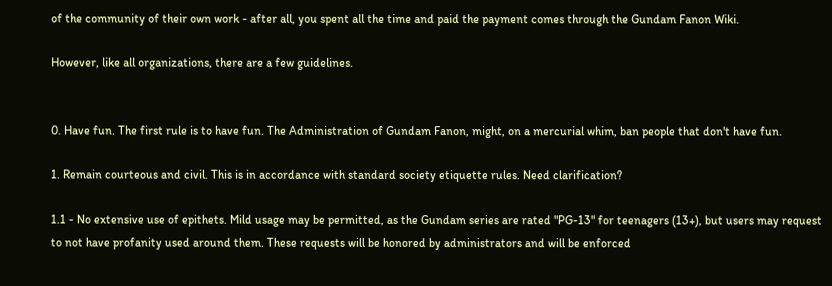of the community of their own work - after all, you spent all the time and paid the payment comes through the Gundam Fanon Wiki.

However, like all organizations, there are a few guidelines.


0. Have fun. The first rule is to have fun. The Administration of Gundam Fanon, might, on a mercurial whim, ban people that don't have fun.

1. Remain courteous and civil. This is in accordance with standard society etiquette rules. Need clarification?

1.1 - No extensive use of epithets. Mild usage may be permitted, as the Gundam series are rated "PG-13" for teenagers (13+), but users may request to not have profanity used around them. These requests will be honored by administrators and will be enforced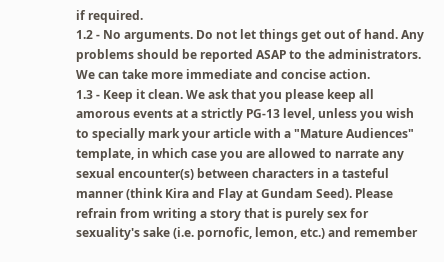if required.
1.2 - No arguments. Do not let things get out of hand. Any problems should be reported ASAP to the administrators. We can take more immediate and concise action.
1.3 - Keep it clean. We ask that you please keep all amorous events at a strictly PG-13 level, unless you wish to specially mark your article with a "Mature Audiences" template, in which case you are allowed to narrate any sexual encounter(s) between characters in a tasteful manner (think Kira and Flay at Gundam Seed). Please refrain from writing a story that is purely sex for sexuality's sake (i.e. pornofic, lemon, etc.) and remember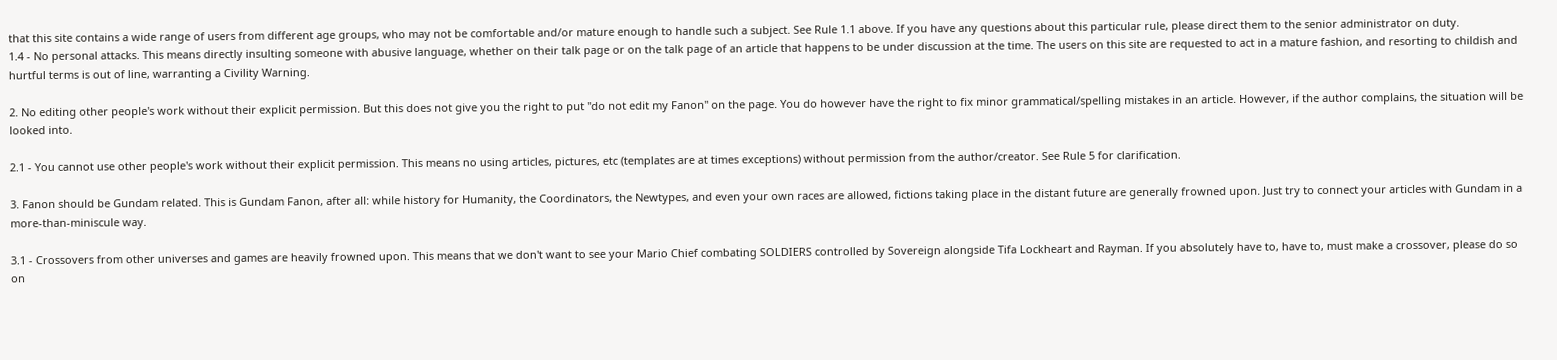that this site contains a wide range of users from different age groups, who may not be comfortable and/or mature enough to handle such a subject. See Rule 1.1 above. If you have any questions about this particular rule, please direct them to the senior administrator on duty.
1.4 - No personal attacks. This means directly insulting someone with abusive language, whether on their talk page or on the talk page of an article that happens to be under discussion at the time. The users on this site are requested to act in a mature fashion, and resorting to childish and hurtful terms is out of line, warranting a Civility Warning.

2. No editing other people's work without their explicit permission. But this does not give you the right to put "do not edit my Fanon" on the page. You do however have the right to fix minor grammatical/spelling mistakes in an article. However, if the author complains, the situation will be looked into.

2.1 - You cannot use other people's work without their explicit permission. This means no using articles, pictures, etc (templates are at times exceptions) without permission from the author/creator. See Rule 5 for clarification.

3. Fanon should be Gundam related. This is Gundam Fanon, after all: while history for Humanity, the Coordinators, the Newtypes, and even your own races are allowed, fictions taking place in the distant future are generally frowned upon. Just try to connect your articles with Gundam in a more-than-miniscule way.

3.1 - Crossovers from other universes and games are heavily frowned upon. This means that we don't want to see your Mario Chief combating SOLDIERS controlled by Sovereign alongside Tifa Lockheart and Rayman. If you absolutely have to, have to, must make a crossover, please do so on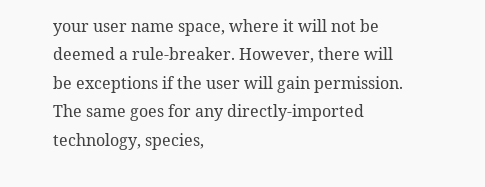your user name space, where it will not be deemed a rule-breaker. However, there will be exceptions if the user will gain permission. The same goes for any directly-imported technology, species,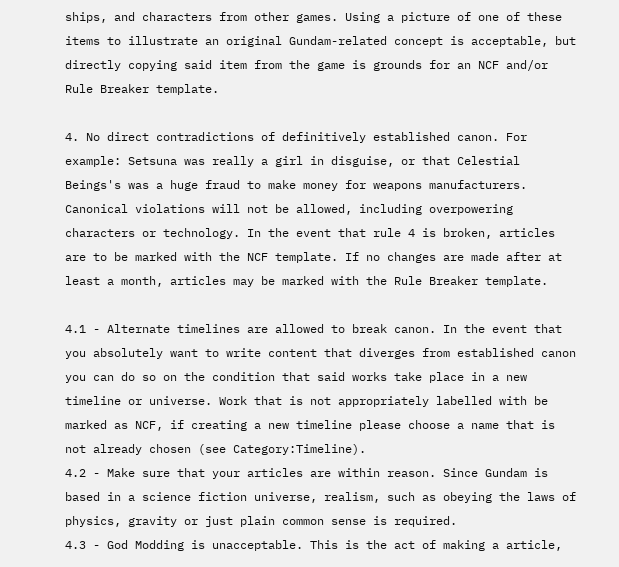ships, and characters from other games. Using a picture of one of these items to illustrate an original Gundam-related concept is acceptable, but directly copying said item from the game is grounds for an NCF and/or Rule Breaker template.

4. No direct contradictions of definitively established canon. For example: Setsuna was really a girl in disguise, or that Celestial Beings's was a huge fraud to make money for weapons manufacturers. Canonical violations will not be allowed, including overpowering characters or technology. In the event that rule 4 is broken, articles are to be marked with the NCF template. If no changes are made after at least a month, articles may be marked with the Rule Breaker template.

4.1 - Alternate timelines are allowed to break canon. In the event that you absolutely want to write content that diverges from established canon you can do so on the condition that said works take place in a new timeline or universe. Work that is not appropriately labelled with be marked as NCF, if creating a new timeline please choose a name that is not already chosen (see Category:Timeline).
4.2 - Make sure that your articles are within reason. Since Gundam is based in a science fiction universe, realism, such as obeying the laws of physics, gravity or just plain common sense is required.
4.3 - God Modding is unacceptable. This is the act of making a article,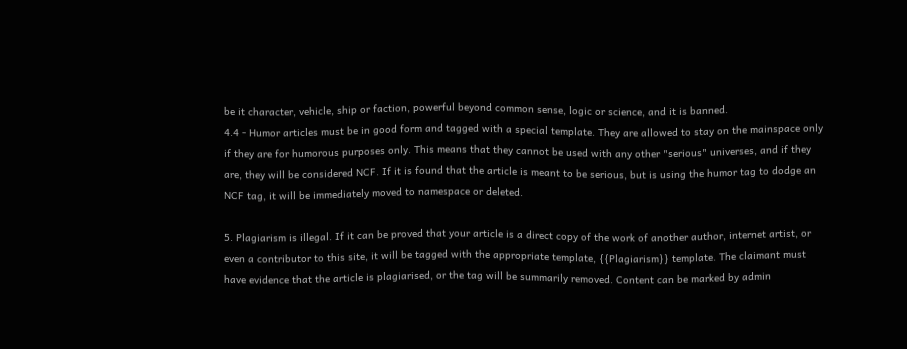be it character, vehicle, ship or faction, powerful beyond common sense, logic or science, and it is banned.
4.4 - Humor articles must be in good form and tagged with a special template. They are allowed to stay on the mainspace only if they are for humorous purposes only. This means that they cannot be used with any other "serious" universes, and if they are, they will be considered NCF. If it is found that the article is meant to be serious, but is using the humor tag to dodge an NCF tag, it will be immediately moved to namespace or deleted.

5. Plagiarism is illegal. If it can be proved that your article is a direct copy of the work of another author, internet artist, or even a contributor to this site, it will be tagged with the appropriate template, {{Plagiarism}} template. The claimant must have evidence that the article is plagiarised, or the tag will be summarily removed. Content can be marked by admin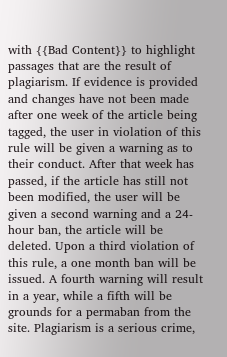with {{Bad Content}} to highlight passages that are the result of plagiarism. If evidence is provided and changes have not been made after one week of the article being tagged, the user in violation of this rule will be given a warning as to their conduct. After that week has passed, if the article has still not been modified, the user will be given a second warning and a 24-hour ban, the article will be deleted. Upon a third violation of this rule, a one month ban will be issued. A fourth warning will result in a year, while a fifth will be grounds for a permaban from the site. Plagiarism is a serious crime,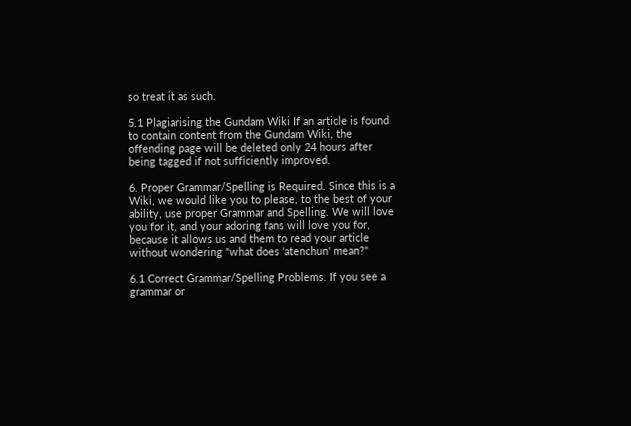so treat it as such.

5.1 Plagiarising the Gundam Wiki If an article is found to contain content from the Gundam Wiki, the offending page will be deleted only 24 hours after being tagged if not sufficiently improved.

6. Proper Grammar/Spelling is Required. Since this is a Wiki, we would like you to please, to the best of your ability, use proper Grammar and Spelling. We will love you for it, and your adoring fans will love you for, because it allows us and them to read your article without wondering "what does 'atenchun' mean?"

6.1 Correct Grammar/Spelling Problems. If you see a grammar or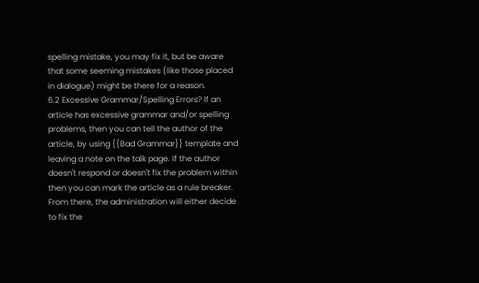spelling mistake, you may fix it, but be aware that some seeming mistakes (like those placed in dialogue) might be there for a reason.
6.2 Excessive Grammar/Spelling Errors? If an article has excessive grammar and/or spelling problems, then you can tell the author of the article, by using {{Bad Grammar}} template and leaving a note on the talk page. If the author doesn't respond or doesn't fix the problem within then you can mark the article as a rule breaker. From there, the administration will either decide to fix the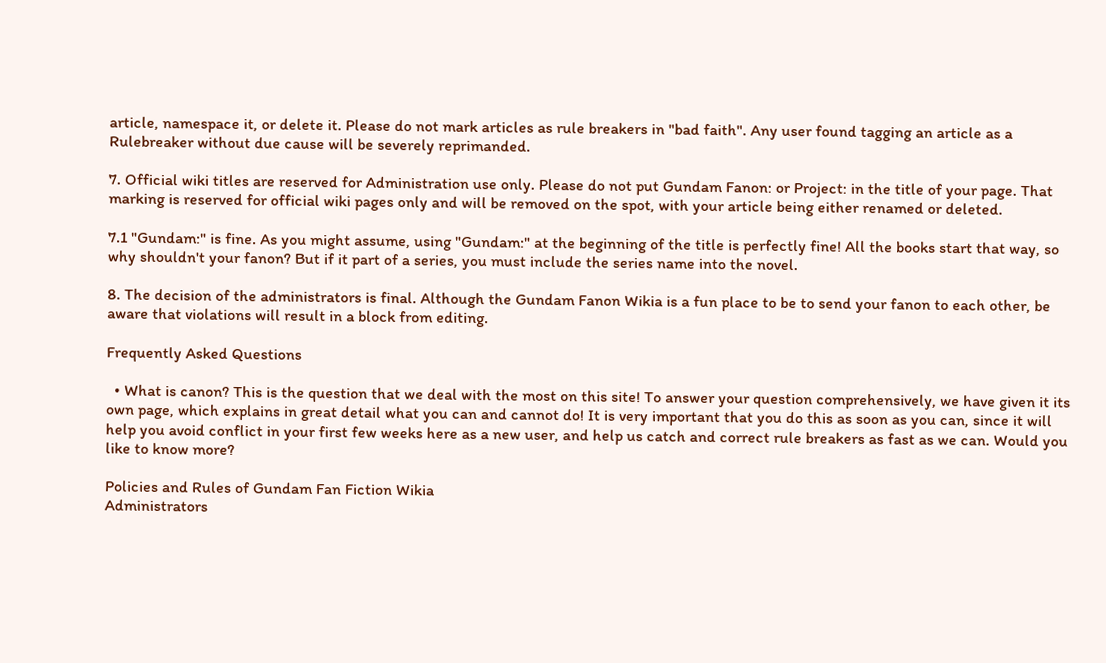article, namespace it, or delete it. Please do not mark articles as rule breakers in "bad faith". Any user found tagging an article as a Rulebreaker without due cause will be severely reprimanded.

7. Official wiki titles are reserved for Administration use only. Please do not put Gundam Fanon: or Project: in the title of your page. That marking is reserved for official wiki pages only and will be removed on the spot, with your article being either renamed or deleted.

7.1 "Gundam:" is fine. As you might assume, using "Gundam:" at the beginning of the title is perfectly fine! All the books start that way, so why shouldn't your fanon? But if it part of a series, you must include the series name into the novel.

8. The decision of the administrators is final. Although the Gundam Fanon Wikia is a fun place to be to send your fanon to each other, be aware that violations will result in a block from editing.

Frequently Asked Questions

  • What is canon? This is the question that we deal with the most on this site! To answer your question comprehensively, we have given it its own page, which explains in great detail what you can and cannot do! It is very important that you do this as soon as you can, since it will help you avoid conflict in your first few weeks here as a new user, and help us catch and correct rule breakers as fast as we can. Would you like to know more?

Policies and Rules of Gundam Fan Fiction Wikia
Administrators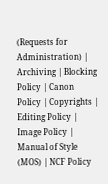(Requests for Administration) | Archiving | Blocking Policy | Canon Policy | Copyrights | Editing Policy | Image Policy | Manual of Style (MOS) | NCF Policy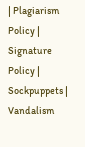| Plagiarism Policy | Signature Policy | Sockpuppets | Vandalism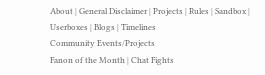About | General Disclaimer | Projects | Rules | Sandbox | Userboxes | Blogs | Timelines
Community Events/Projects
Fanon of the Month | Chat Fights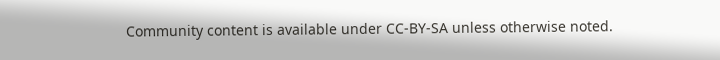Community content is available under CC-BY-SA unless otherwise noted.